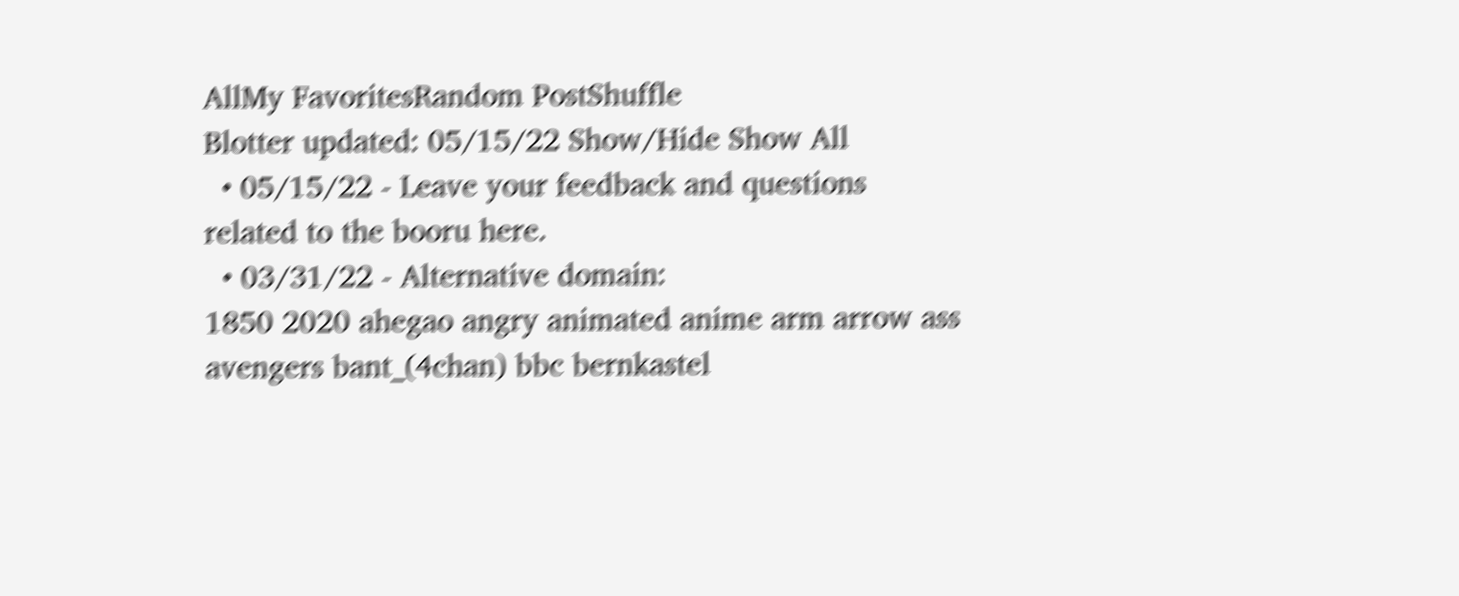AllMy FavoritesRandom PostShuffle
Blotter updated: 05/15/22 Show/Hide Show All
  • 05/15/22 - Leave your feedback and questions related to the booru here.
  • 03/31/22 - Alternative domain:
1850 2020 ahegao angry animated anime arm arrow ass avengers bant_(4chan) bbc bernkastel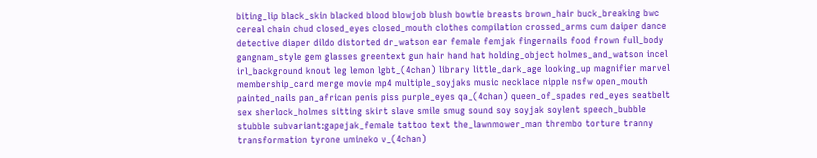biting_lip black_skin blacked blood blowjob blush bowtie breasts brown_hair buck_breaking bwc cereal chain chud closed_eyes closed_mouth clothes compilation crossed_arms cum daiper dance detective diaper dildo distorted dr_watson ear female femjak fingernails food frown full_body gangnam_style gem glasses greentext gun hair hand hat holding_object holmes_and_watson incel irl_background knout leg lemon lgbt_(4chan) library little_dark_age looking_up magnifier marvel membership_card merge movie mp4 multiple_soyjaks music necklace nipple nsfw open_mouth painted_nails pan_african penis piss purple_eyes qa_(4chan) queen_of_spades red_eyes seatbelt sex sherlock_holmes sitting skirt slave smile smug sound soy soyjak soylent speech_bubble stubble subvariant:gapejak_female tattoo text the_lawnmower_man thrembo torture tranny transformation tyrone umineko v_(4chan)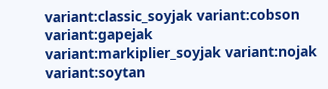variant:classic_soyjak variant:cobson variant:gapejak variant:markiplier_soyjak variant:nojak variant:soytan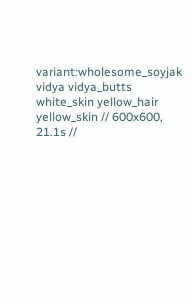variant:wholesome_soyjak vidya vidya_butts white_skin yellow_hair yellow_skin // 600x600, 21.1s //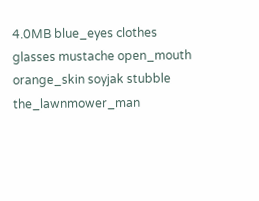4.0MB blue_eyes clothes glasses mustache open_mouth orange_skin soyjak stubble the_lawnmower_man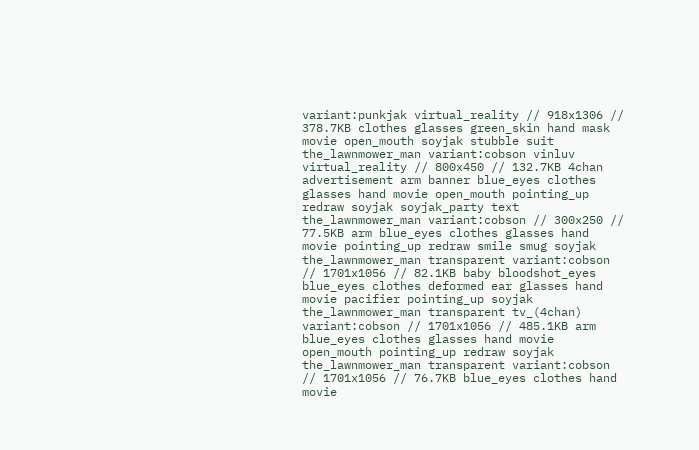variant:punkjak virtual_reality // 918x1306 // 378.7KB clothes glasses green_skin hand mask movie open_mouth soyjak stubble suit the_lawnmower_man variant:cobson vinluv virtual_reality // 800x450 // 132.7KB 4chan advertisement arm banner blue_eyes clothes glasses hand movie open_mouth pointing_up redraw soyjak soyjak_party text the_lawnmower_man variant:cobson // 300x250 // 77.5KB arm blue_eyes clothes glasses hand movie pointing_up redraw smile smug soyjak the_lawnmower_man transparent variant:cobson // 1701x1056 // 82.1KB baby bloodshot_eyes blue_eyes clothes deformed ear glasses hand movie pacifier pointing_up soyjak the_lawnmower_man transparent tv_(4chan) variant:cobson // 1701x1056 // 485.1KB arm blue_eyes clothes glasses hand movie open_mouth pointing_up redraw soyjak the_lawnmower_man transparent variant:cobson // 1701x1056 // 76.7KB blue_eyes clothes hand movie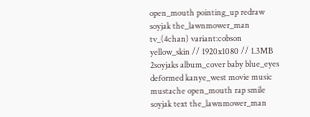open_mouth pointing_up redraw soyjak the_lawnmower_man tv_(4chan) variant:cobson yellow_skin // 1920x1080 // 1.3MB 2soyjaks album_cover baby blue_eyes deformed kanye_west movie music mustache open_mouth rap smile soyjak text the_lawnmower_man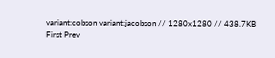variant:cobson variant:jacobson // 1280x1280 // 438.7KB
First Prev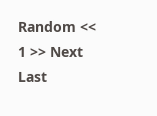Random << 1 >> Next Last